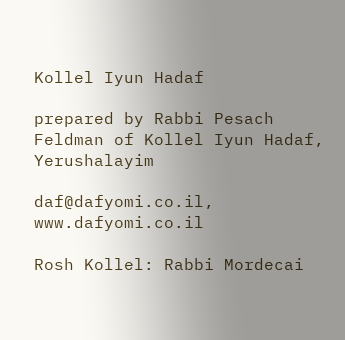Kollel Iyun Hadaf

prepared by Rabbi Pesach Feldman of Kollel Iyun Hadaf, Yerushalayim

daf@dafyomi.co.il, www.dafyomi.co.il

Rosh Kollel: Rabbi Mordecai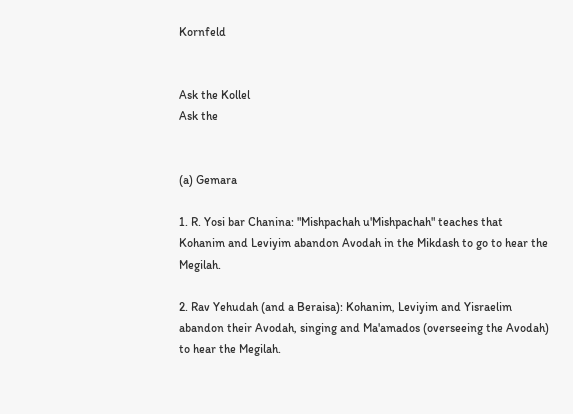Kornfeld


Ask the Kollel
Ask the


(a) Gemara

1. R. Yosi bar Chanina: "Mishpachah u'Mishpachah" teaches that Kohanim and Leviyim abandon Avodah in the Mikdash to go to hear the Megilah.

2. Rav Yehudah (and a Beraisa): Kohanim, Leviyim and Yisraelim abandon their Avodah, singing and Ma'amados (overseeing the Avodah) to hear the Megilah.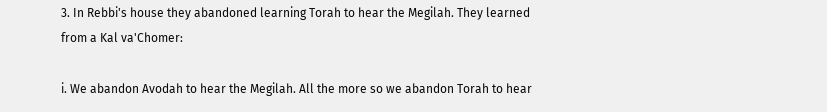3. In Rebbi's house they abandoned learning Torah to hear the Megilah. They learned from a Kal va'Chomer:

i. We abandon Avodah to hear the Megilah. All the more so we abandon Torah to hear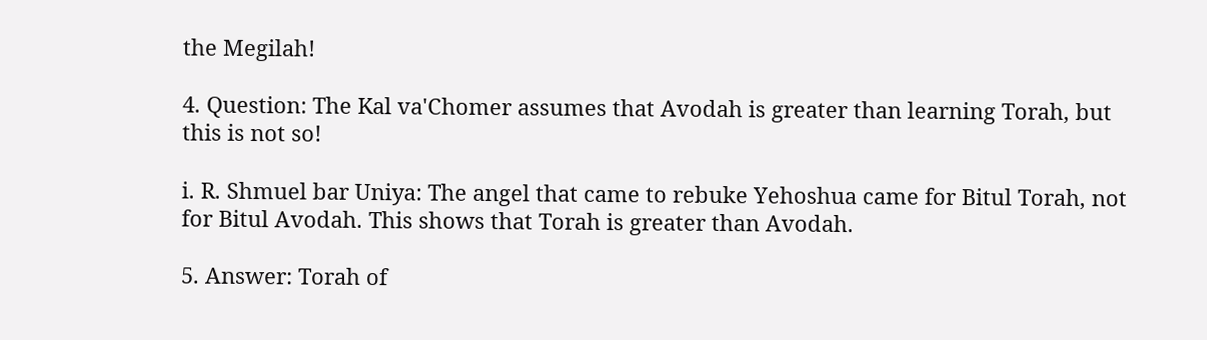the Megilah!

4. Question: The Kal va'Chomer assumes that Avodah is greater than learning Torah, but this is not so!

i. R. Shmuel bar Uniya: The angel that came to rebuke Yehoshua came for Bitul Torah, not for Bitul Avodah. This shows that Torah is greater than Avodah.

5. Answer: Torah of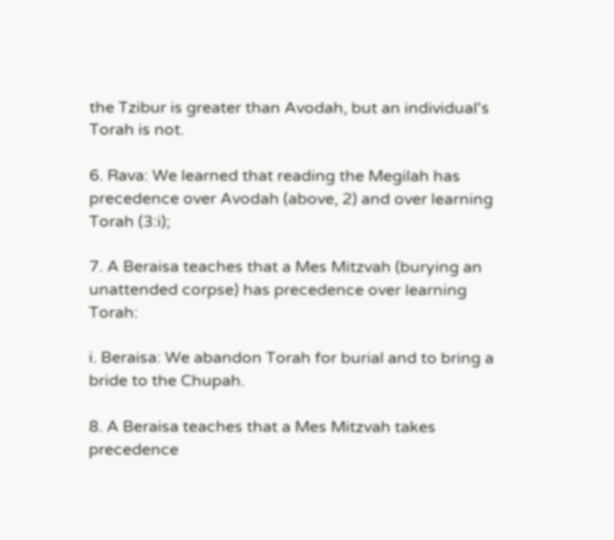the Tzibur is greater than Avodah, but an individual's Torah is not.

6. Rava: We learned that reading the Megilah has precedence over Avodah (above, 2) and over learning Torah (3:i);

7. A Beraisa teaches that a Mes Mitzvah (burying an unattended corpse) has precedence over learning Torah:

i. Beraisa: We abandon Torah for burial and to bring a bride to the Chupah.

8. A Beraisa teaches that a Mes Mitzvah takes precedence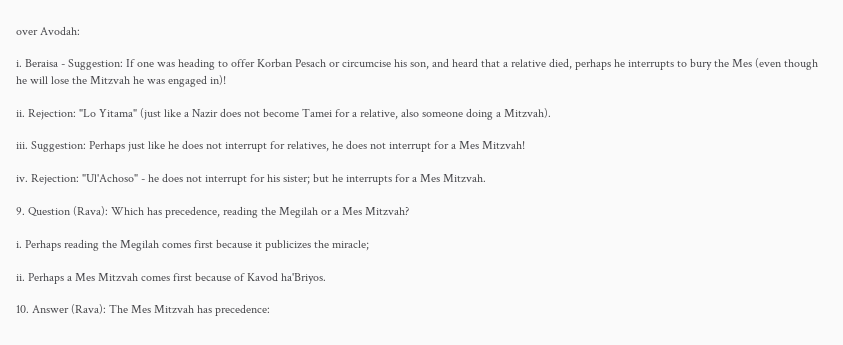over Avodah:

i. Beraisa - Suggestion: If one was heading to offer Korban Pesach or circumcise his son, and heard that a relative died, perhaps he interrupts to bury the Mes (even though he will lose the Mitzvah he was engaged in)!

ii. Rejection: "Lo Yitama" (just like a Nazir does not become Tamei for a relative, also someone doing a Mitzvah).

iii. Suggestion: Perhaps just like he does not interrupt for relatives, he does not interrupt for a Mes Mitzvah!

iv. Rejection: "Ul'Achoso" - he does not interrupt for his sister; but he interrupts for a Mes Mitzvah.

9. Question (Rava): Which has precedence, reading the Megilah or a Mes Mitzvah?

i. Perhaps reading the Megilah comes first because it publicizes the miracle;

ii. Perhaps a Mes Mitzvah comes first because of Kavod ha'Briyos.

10. Answer (Rava): The Mes Mitzvah has precedence: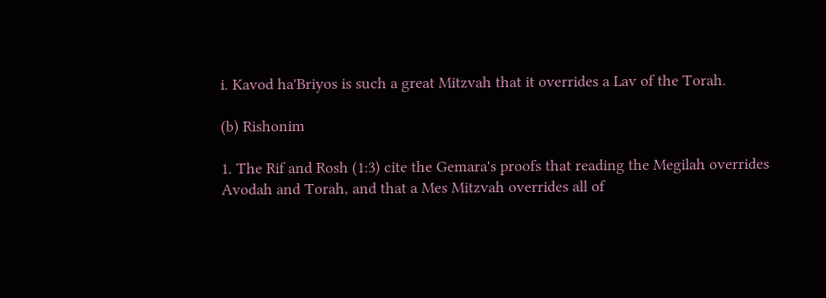i. Kavod ha'Briyos is such a great Mitzvah that it overrides a Lav of the Torah.

(b) Rishonim

1. The Rif and Rosh (1:3) cite the Gemara's proofs that reading the Megilah overrides Avodah and Torah, and that a Mes Mitzvah overrides all of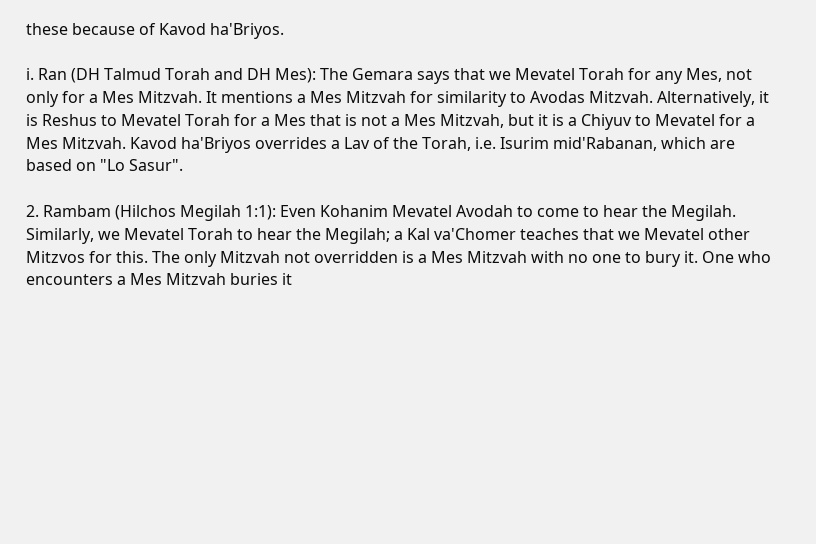these because of Kavod ha'Briyos.

i. Ran (DH Talmud Torah and DH Mes): The Gemara says that we Mevatel Torah for any Mes, not only for a Mes Mitzvah. It mentions a Mes Mitzvah for similarity to Avodas Mitzvah. Alternatively, it is Reshus to Mevatel Torah for a Mes that is not a Mes Mitzvah, but it is a Chiyuv to Mevatel for a Mes Mitzvah. Kavod ha'Briyos overrides a Lav of the Torah, i.e. Isurim mid'Rabanan, which are based on "Lo Sasur".

2. Rambam (Hilchos Megilah 1:1): Even Kohanim Mevatel Avodah to come to hear the Megilah. Similarly, we Mevatel Torah to hear the Megilah; a Kal va'Chomer teaches that we Mevatel other Mitzvos for this. The only Mitzvah not overridden is a Mes Mitzvah with no one to bury it. One who encounters a Mes Mitzvah buries it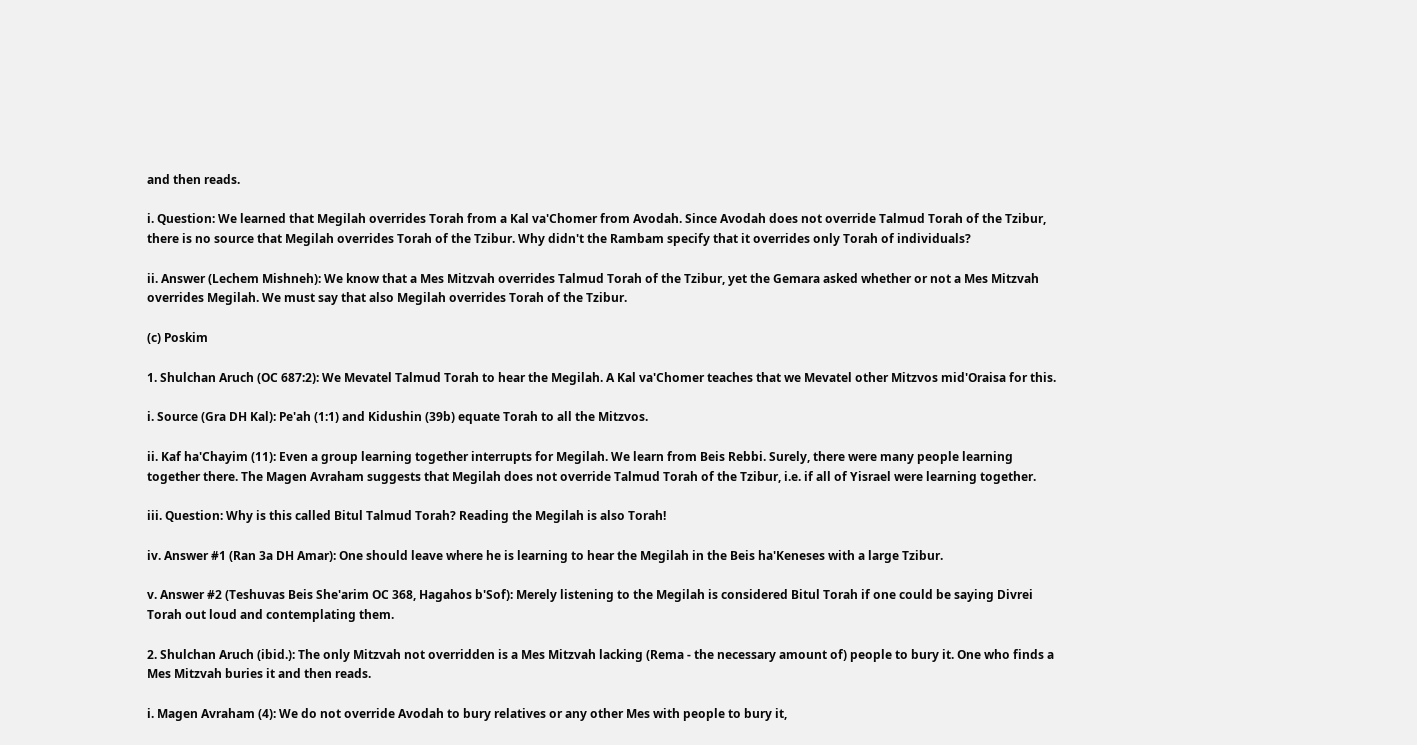and then reads.

i. Question: We learned that Megilah overrides Torah from a Kal va'Chomer from Avodah. Since Avodah does not override Talmud Torah of the Tzibur, there is no source that Megilah overrides Torah of the Tzibur. Why didn't the Rambam specify that it overrides only Torah of individuals?

ii. Answer (Lechem Mishneh): We know that a Mes Mitzvah overrides Talmud Torah of the Tzibur, yet the Gemara asked whether or not a Mes Mitzvah overrides Megilah. We must say that also Megilah overrides Torah of the Tzibur.

(c) Poskim

1. Shulchan Aruch (OC 687:2): We Mevatel Talmud Torah to hear the Megilah. A Kal va'Chomer teaches that we Mevatel other Mitzvos mid'Oraisa for this.

i. Source (Gra DH Kal): Pe'ah (1:1) and Kidushin (39b) equate Torah to all the Mitzvos.

ii. Kaf ha'Chayim (11): Even a group learning together interrupts for Megilah. We learn from Beis Rebbi. Surely, there were many people learning together there. The Magen Avraham suggests that Megilah does not override Talmud Torah of the Tzibur, i.e. if all of Yisrael were learning together.

iii. Question: Why is this called Bitul Talmud Torah? Reading the Megilah is also Torah!

iv. Answer #1 (Ran 3a DH Amar): One should leave where he is learning to hear the Megilah in the Beis ha'Keneses with a large Tzibur.

v. Answer #2 (Teshuvas Beis She'arim OC 368, Hagahos b'Sof): Merely listening to the Megilah is considered Bitul Torah if one could be saying Divrei Torah out loud and contemplating them.

2. Shulchan Aruch (ibid.): The only Mitzvah not overridden is a Mes Mitzvah lacking (Rema - the necessary amount of) people to bury it. One who finds a Mes Mitzvah buries it and then reads.

i. Magen Avraham (4): We do not override Avodah to bury relatives or any other Mes with people to bury it,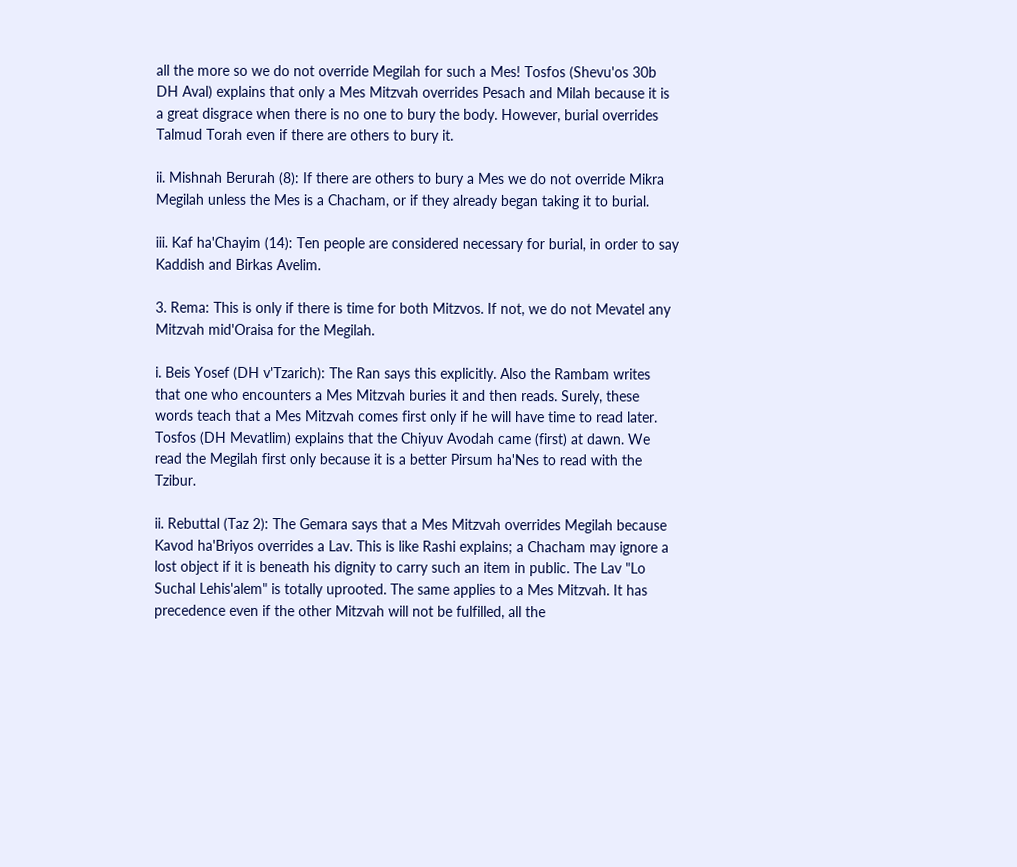all the more so we do not override Megilah for such a Mes! Tosfos (Shevu'os 30b DH Aval) explains that only a Mes Mitzvah overrides Pesach and Milah because it is a great disgrace when there is no one to bury the body. However, burial overrides Talmud Torah even if there are others to bury it.

ii. Mishnah Berurah (8): If there are others to bury a Mes we do not override Mikra Megilah unless the Mes is a Chacham, or if they already began taking it to burial.

iii. Kaf ha'Chayim (14): Ten people are considered necessary for burial, in order to say Kaddish and Birkas Avelim.

3. Rema: This is only if there is time for both Mitzvos. If not, we do not Mevatel any Mitzvah mid'Oraisa for the Megilah.

i. Beis Yosef (DH v'Tzarich): The Ran says this explicitly. Also the Rambam writes that one who encounters a Mes Mitzvah buries it and then reads. Surely, these words teach that a Mes Mitzvah comes first only if he will have time to read later. Tosfos (DH Mevatlim) explains that the Chiyuv Avodah came (first) at dawn. We read the Megilah first only because it is a better Pirsum ha'Nes to read with the Tzibur.

ii. Rebuttal (Taz 2): The Gemara says that a Mes Mitzvah overrides Megilah because Kavod ha'Briyos overrides a Lav. This is like Rashi explains; a Chacham may ignore a lost object if it is beneath his dignity to carry such an item in public. The Lav "Lo Suchal Lehis'alem" is totally uprooted. The same applies to a Mes Mitzvah. It has precedence even if the other Mitzvah will not be fulfilled, all the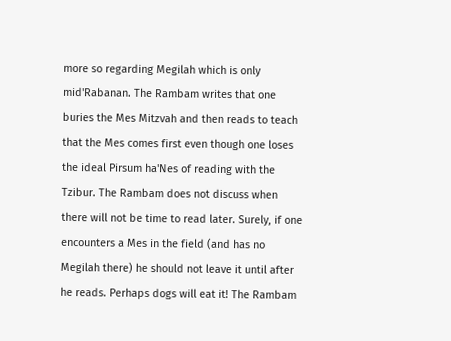more so regarding Megilah which is only mid'Rabanan. The Rambam writes that one buries the Mes Mitzvah and then reads to teach that the Mes comes first even though one loses the ideal Pirsum ha'Nes of reading with the Tzibur. The Rambam does not discuss when there will not be time to read later. Surely, if one encounters a Mes in the field (and has no Megilah there) he should not leave it until after he reads. Perhaps dogs will eat it! The Rambam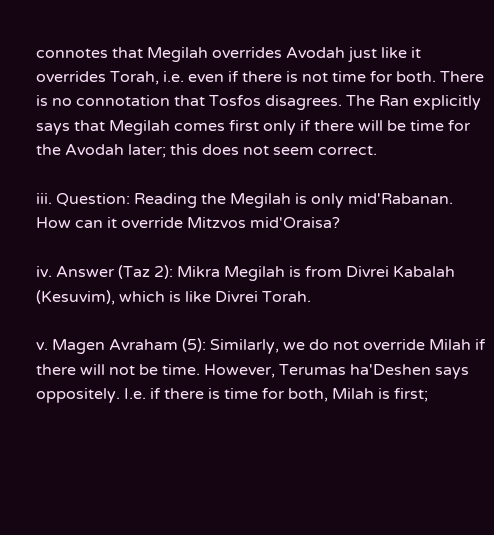connotes that Megilah overrides Avodah just like it overrides Torah, i.e. even if there is not time for both. There is no connotation that Tosfos disagrees. The Ran explicitly says that Megilah comes first only if there will be time for the Avodah later; this does not seem correct.

iii. Question: Reading the Megilah is only mid'Rabanan. How can it override Mitzvos mid'Oraisa?

iv. Answer (Taz 2): Mikra Megilah is from Divrei Kabalah (Kesuvim), which is like Divrei Torah.

v. Magen Avraham (5): Similarly, we do not override Milah if there will not be time. However, Terumas ha'Deshen says oppositely. I.e. if there is time for both, Milah is first;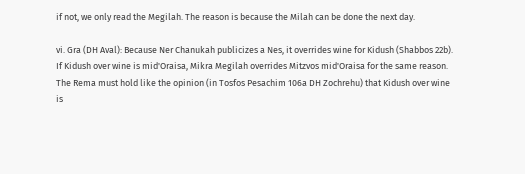if not, we only read the Megilah. The reason is because the Milah can be done the next day.

vi. Gra (DH Aval): Because Ner Chanukah publicizes a Nes, it overrides wine for Kidush (Shabbos 22b). If Kidush over wine is mid'Oraisa, Mikra Megilah overrides Mitzvos mid'Oraisa for the same reason. The Rema must hold like the opinion (in Tosfos Pesachim 106a DH Zochrehu) that Kidush over wine is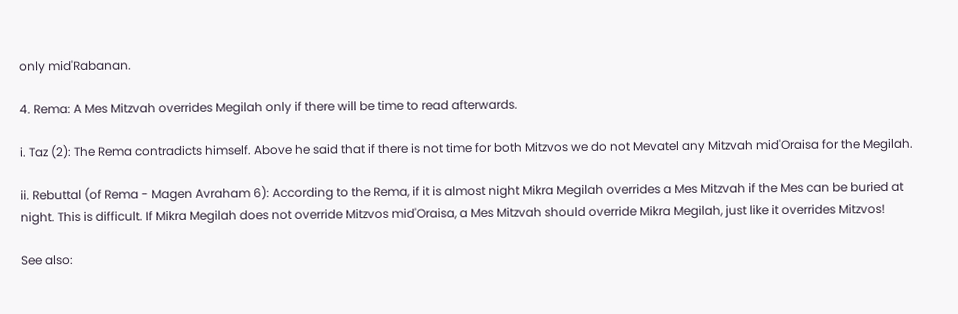only mid'Rabanan.

4. Rema: A Mes Mitzvah overrides Megilah only if there will be time to read afterwards.

i. Taz (2): The Rema contradicts himself. Above he said that if there is not time for both Mitzvos we do not Mevatel any Mitzvah mid'Oraisa for the Megilah.

ii. Rebuttal (of Rema - Magen Avraham 6): According to the Rema, if it is almost night Mikra Megilah overrides a Mes Mitzvah if the Mes can be buried at night. This is difficult. If Mikra Megilah does not override Mitzvos mid'Oraisa, a Mes Mitzvah should override Mikra Megilah, just like it overrides Mitzvos!

See also: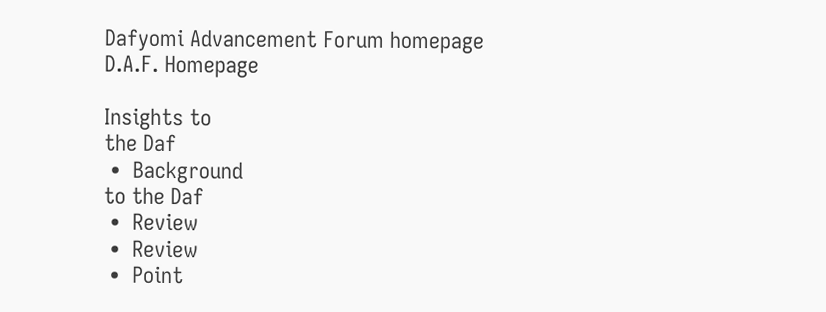Dafyomi Advancement Forum homepage
D.A.F. Homepage

Insights to
the Daf
 •  Background
to the Daf
 •  Review
 •  Review
 •  Point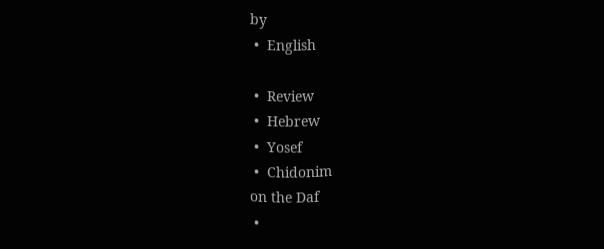by
 •  English

 •  Review
 •  Hebrew
 •  Yosef
 •  Chidonim
on the Daf
 •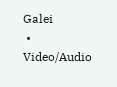Galei
 •  Video/Audio